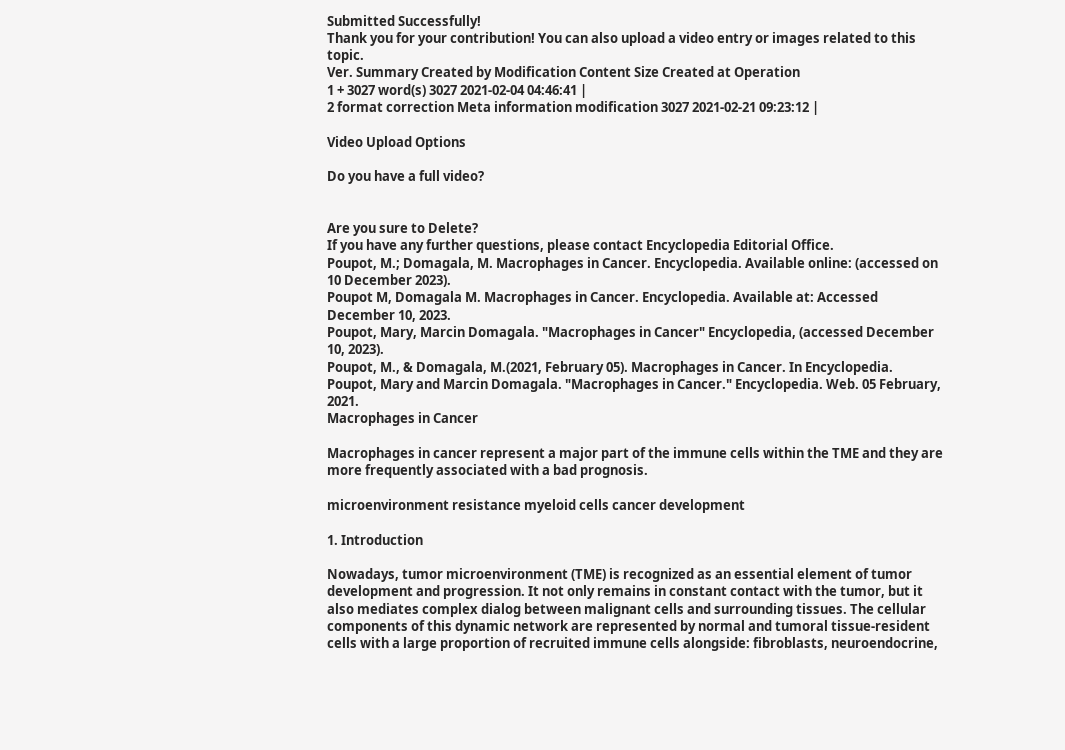Submitted Successfully!
Thank you for your contribution! You can also upload a video entry or images related to this topic.
Ver. Summary Created by Modification Content Size Created at Operation
1 + 3027 word(s) 3027 2021-02-04 04:46:41 |
2 format correction Meta information modification 3027 2021-02-21 09:23:12 |

Video Upload Options

Do you have a full video?


Are you sure to Delete?
If you have any further questions, please contact Encyclopedia Editorial Office.
Poupot, M.; Domagala, M. Macrophages in Cancer. Encyclopedia. Available online: (accessed on 10 December 2023).
Poupot M, Domagala M. Macrophages in Cancer. Encyclopedia. Available at: Accessed December 10, 2023.
Poupot, Mary, Marcin Domagala. "Macrophages in Cancer" Encyclopedia, (accessed December 10, 2023).
Poupot, M., & Domagala, M.(2021, February 05). Macrophages in Cancer. In Encyclopedia.
Poupot, Mary and Marcin Domagala. "Macrophages in Cancer." Encyclopedia. Web. 05 February, 2021.
Macrophages in Cancer

Macrophages in cancer represent a major part of the immune cells within the TME and they are more frequently associated with a bad prognosis.

microenvironment resistance myeloid cells cancer development

1. Introduction

Nowadays, tumor microenvironment (TME) is recognized as an essential element of tumor development and progression. It not only remains in constant contact with the tumor, but it also mediates complex dialog between malignant cells and surrounding tissues. The cellular components of this dynamic network are represented by normal and tumoral tissue-resident cells with a large proportion of recruited immune cells alongside: fibroblasts, neuroendocrine,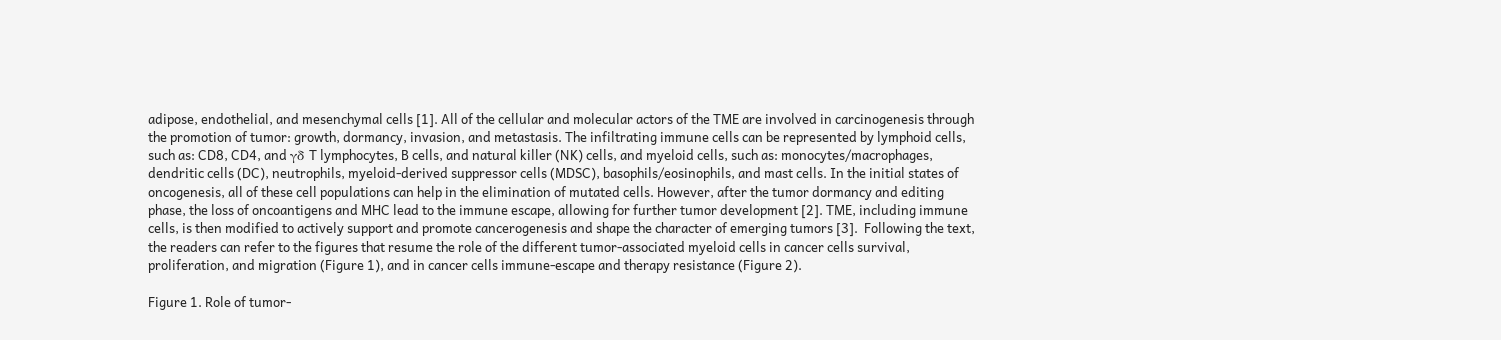adipose, endothelial, and mesenchymal cells [1]. All of the cellular and molecular actors of the TME are involved in carcinogenesis through the promotion of tumor: growth, dormancy, invasion, and metastasis. The infiltrating immune cells can be represented by lymphoid cells, such as: CD8, CD4, and γδ T lymphocytes, B cells, and natural killer (NK) cells, and myeloid cells, such as: monocytes/macrophages, dendritic cells (DC), neutrophils, myeloid-derived suppressor cells (MDSC), basophils/eosinophils, and mast cells. In the initial states of oncogenesis, all of these cell populations can help in the elimination of mutated cells. However, after the tumor dormancy and editing phase, the loss of oncoantigens and MHC lead to the immune escape, allowing for further tumor development [2]. TME, including immune cells, is then modified to actively support and promote cancerogenesis and shape the character of emerging tumors [3].  Following the text, the readers can refer to the figures that resume the role of the different tumor-associated myeloid cells in cancer cells survival, proliferation, and migration (Figure 1), and in cancer cells immune-escape and therapy resistance (Figure 2).

Figure 1. Role of tumor-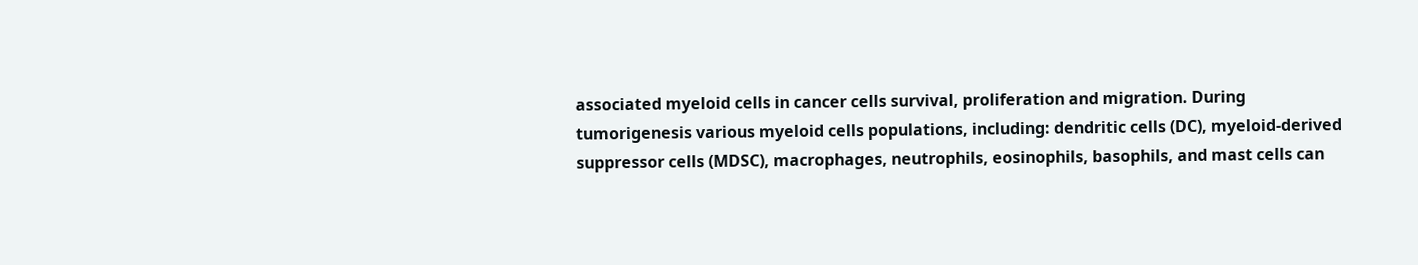associated myeloid cells in cancer cells survival, proliferation and migration. During tumorigenesis various myeloid cells populations, including: dendritic cells (DC), myeloid-derived suppressor cells (MDSC), macrophages, neutrophils, eosinophils, basophils, and mast cells can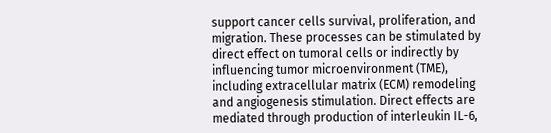support cancer cells survival, proliferation, and migration. These processes can be stimulated by direct effect on tumoral cells or indirectly by influencing tumor microenvironment (TME), including extracellular matrix (ECM) remodeling and angiogenesis stimulation. Direct effects are mediated through production of interleukin IL-6,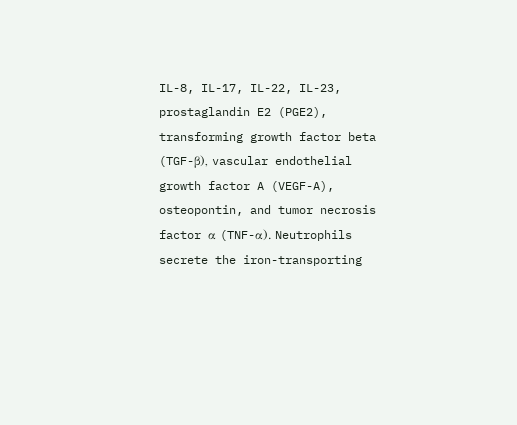IL-8, IL-17, IL-22, IL-23, prostaglandin E2 (PGE2), transforming growth factor beta (TGF-β), vascular endothelial growth factor A (VEGF-A), osteopontin, and tumor necrosis factor α (TNF-α). Neutrophils secrete the iron-transporting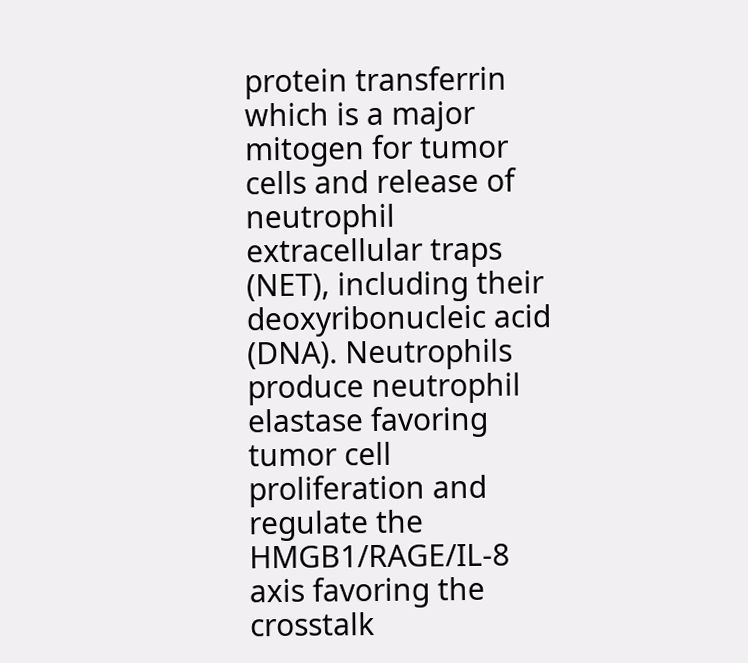protein transferrin which is a major mitogen for tumor cells and release of neutrophil extracellular traps (NET), including their deoxyribonucleic acid (DNA). Neutrophils produce neutrophil elastase favoring tumor cell proliferation and regulate the HMGB1/RAGE/IL-8 axis favoring the crosstalk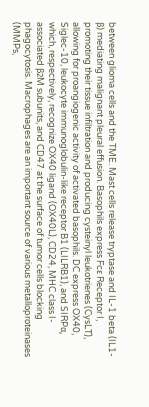between glioma cells and the TME. Mast cells release tryptase and IL-1 beta (IL1-β) mediating malignant pleural effusion. Basophils express Fcε Receptor I, promoting their tissue infiltration and producing cysteinyl leukotrienes (CysLT), allowing for proangiogenic activity of activated basophils. DC express OX40, Siglec-10, leukocyte immunoglobulin-like receptor B1 (LILRB1), and SIRPα, which, respectively, recognize OX40 ligand (OX40L), CD24, MHC class I-associated β2M subunits, and CD47 at the surface of tumor cells blocking phagocytosis. Macrophages are an important source of various metalloproteinases (MMPs,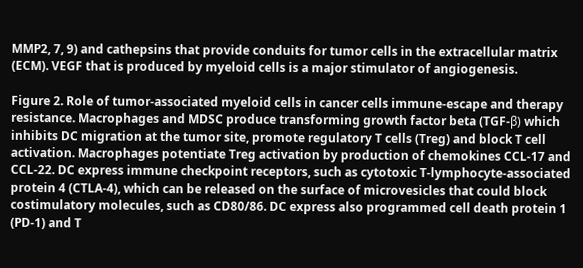MMP2, 7, 9) and cathepsins that provide conduits for tumor cells in the extracellular matrix (ECM). VEGF that is produced by myeloid cells is a major stimulator of angiogenesis.

Figure 2. Role of tumor-associated myeloid cells in cancer cells immune-escape and therapy resistance. Macrophages and MDSC produce transforming growth factor beta (TGF-β) which inhibits DC migration at the tumor site, promote regulatory T cells (Treg) and block T cell activation. Macrophages potentiate Treg activation by production of chemokines CCL-17 and CCL-22. DC express immune checkpoint receptors, such as cytotoxic T-lymphocyte-associated protein 4 (CTLA-4), which can be released on the surface of microvesicles that could block costimulatory molecules, such as CD80/86. DC express also programmed cell death protein 1 (PD-1) and T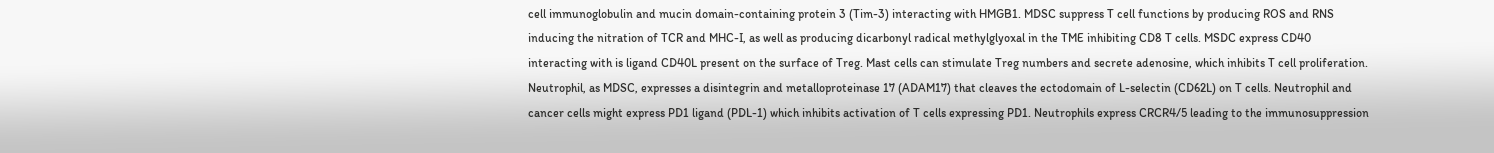cell immunoglobulin and mucin domain-containing protein 3 (Tim-3) interacting with HMGB1. MDSC suppress T cell functions by producing ROS and RNS inducing the nitration of TCR and MHC-I, as well as producing dicarbonyl radical methylglyoxal in the TME inhibiting CD8 T cells. MSDC express CD40 interacting with is ligand CD40L present on the surface of Treg. Mast cells can stimulate Treg numbers and secrete adenosine, which inhibits T cell proliferation. Neutrophil, as MDSC, expresses a disintegrin and metalloproteinase 17 (ADAM17) that cleaves the ectodomain of L-selectin (CD62L) on T cells. Neutrophil and cancer cells might express PD1 ligand (PDL-1) which inhibits activation of T cells expressing PD1. Neutrophils express CRCR4/5 leading to the immunosuppression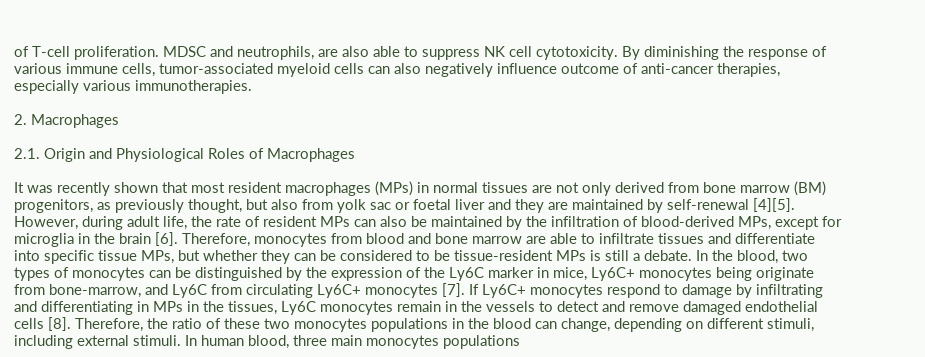of T-cell proliferation. MDSC and neutrophils, are also able to suppress NK cell cytotoxicity. By diminishing the response of various immune cells, tumor-associated myeloid cells can also negatively influence outcome of anti-cancer therapies, especially various immunotherapies.

2. Macrophages

2.1. Origin and Physiological Roles of Macrophages

It was recently shown that most resident macrophages (MPs) in normal tissues are not only derived from bone marrow (BM) progenitors, as previously thought, but also from yolk sac or foetal liver and they are maintained by self-renewal [4][5]. However, during adult life, the rate of resident MPs can also be maintained by the infiltration of blood-derived MPs, except for microglia in the brain [6]. Therefore, monocytes from blood and bone marrow are able to infiltrate tissues and differentiate into specific tissue MPs, but whether they can be considered to be tissue-resident MPs is still a debate. In the blood, two types of monocytes can be distinguished by the expression of the Ly6C marker in mice, Ly6C+ monocytes being originate from bone-marrow, and Ly6C from circulating Ly6C+ monocytes [7]. If Ly6C+ monocytes respond to damage by infiltrating and differentiating in MPs in the tissues, Ly6C monocytes remain in the vessels to detect and remove damaged endothelial cells [8]. Therefore, the ratio of these two monocytes populations in the blood can change, depending on different stimuli, including external stimuli. In human blood, three main monocytes populations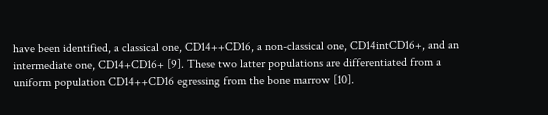have been identified, a classical one, CD14++CD16, a non-classical one, CD14intCD16+, and an intermediate one, CD14+CD16+ [9]. These two latter populations are differentiated from a uniform population CD14++CD16 egressing from the bone marrow [10].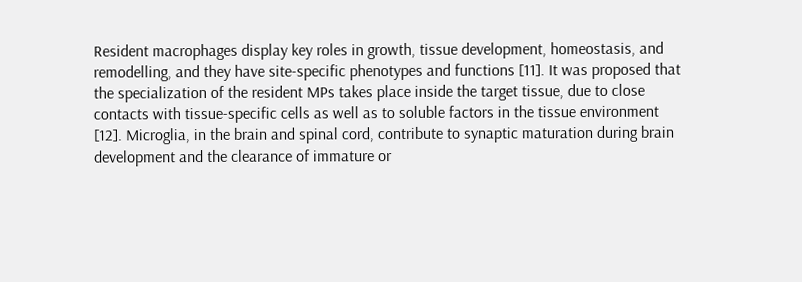Resident macrophages display key roles in growth, tissue development, homeostasis, and remodelling, and they have site-specific phenotypes and functions [11]. It was proposed that the specialization of the resident MPs takes place inside the target tissue, due to close contacts with tissue-specific cells as well as to soluble factors in the tissue environment [12]. Microglia, in the brain and spinal cord, contribute to synaptic maturation during brain development and the clearance of immature or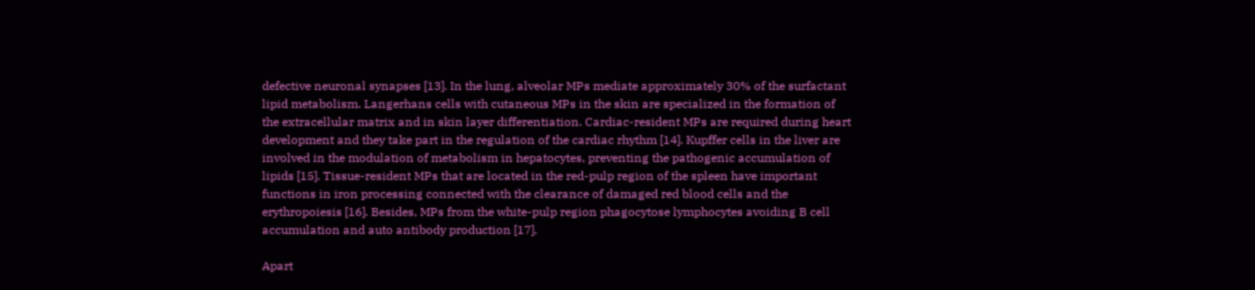defective neuronal synapses [13]. In the lung, alveolar MPs mediate approximately 30% of the surfactant lipid metabolism. Langerhans cells with cutaneous MPs in the skin are specialized in the formation of the extracellular matrix and in skin layer differentiation. Cardiac-resident MPs are required during heart development and they take part in the regulation of the cardiac rhythm [14]. Kupffer cells in the liver are involved in the modulation of metabolism in hepatocytes, preventing the pathogenic accumulation of lipids [15]. Tissue-resident MPs that are located in the red-pulp region of the spleen have important functions in iron processing connected with the clearance of damaged red blood cells and the erythropoiesis [16]. Besides, MPs from the white-pulp region phagocytose lymphocytes avoiding B cell accumulation and auto antibody production [17].

Apart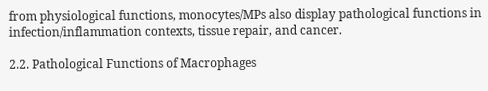from physiological functions, monocytes/MPs also display pathological functions in infection/inflammation contexts, tissue repair, and cancer.

2.2. Pathological Functions of Macrophages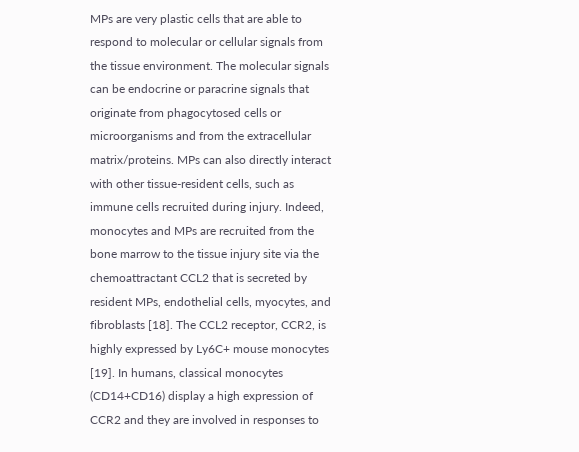MPs are very plastic cells that are able to respond to molecular or cellular signals from the tissue environment. The molecular signals can be endocrine or paracrine signals that originate from phagocytosed cells or microorganisms and from the extracellular matrix/proteins. MPs can also directly interact with other tissue-resident cells, such as immune cells recruited during injury. Indeed, monocytes and MPs are recruited from the bone marrow to the tissue injury site via the chemoattractant CCL2 that is secreted by resident MPs, endothelial cells, myocytes, and fibroblasts [18]. The CCL2 receptor, CCR2, is highly expressed by Ly6C+ mouse monocytes [19]. In humans, classical monocytes (CD14+CD16) display a high expression of CCR2 and they are involved in responses to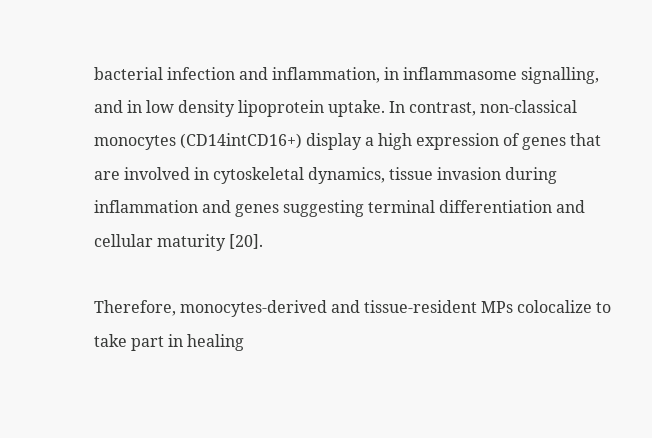bacterial infection and inflammation, in inflammasome signalling, and in low density lipoprotein uptake. In contrast, non-classical monocytes (CD14intCD16+) display a high expression of genes that are involved in cytoskeletal dynamics, tissue invasion during inflammation and genes suggesting terminal differentiation and cellular maturity [20].

Therefore, monocytes-derived and tissue-resident MPs colocalize to take part in healing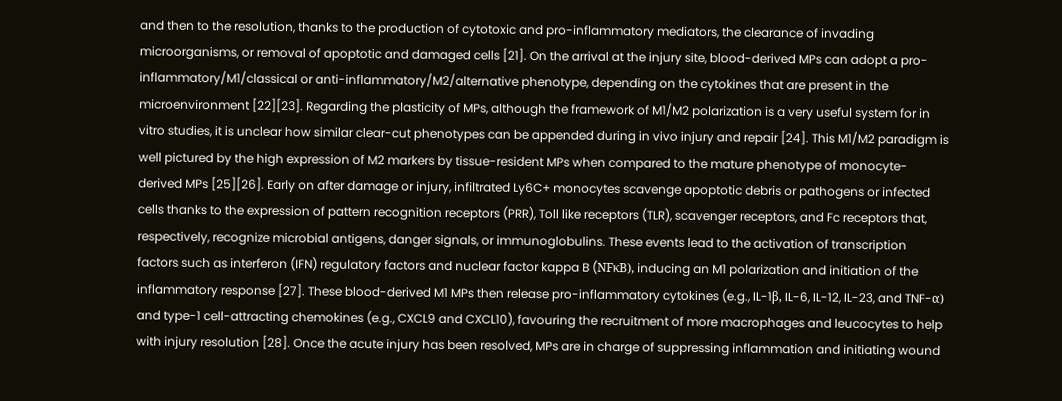and then to the resolution, thanks to the production of cytotoxic and pro-inflammatory mediators, the clearance of invading microorganisms, or removal of apoptotic and damaged cells [21]. On the arrival at the injury site, blood-derived MPs can adopt a pro-inflammatory/M1/classical or anti-inflammatory/M2/alternative phenotype, depending on the cytokines that are present in the microenvironment [22][23]. Regarding the plasticity of MPs, although the framework of M1/M2 polarization is a very useful system for in vitro studies, it is unclear how similar clear-cut phenotypes can be appended during in vivo injury and repair [24]. This M1/M2 paradigm is well pictured by the high expression of M2 markers by tissue-resident MPs when compared to the mature phenotype of monocyte-derived MPs [25][26]. Early on after damage or injury, infiltrated Ly6C+ monocytes scavenge apoptotic debris or pathogens or infected cells thanks to the expression of pattern recognition receptors (PRR), Toll like receptors (TLR), scavenger receptors, and Fc receptors that, respectively, recognize microbial antigens, danger signals, or immunoglobulins. These events lead to the activation of transcription factors such as interferon (IFN) regulatory factors and nuclear factor kappa B (NFκB), inducing an M1 polarization and initiation of the inflammatory response [27]. These blood-derived M1 MPs then release pro-inflammatory cytokines (e.g., IL-1β, IL-6, IL-12, IL-23, and TNF-α) and type-1 cell-attracting chemokines (e.g., CXCL9 and CXCL10), favouring the recruitment of more macrophages and leucocytes to help with injury resolution [28]. Once the acute injury has been resolved, MPs are in charge of suppressing inflammation and initiating wound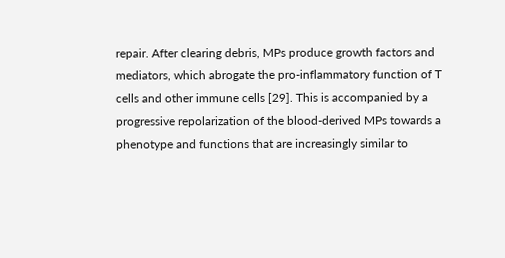repair. After clearing debris, MPs produce growth factors and mediators, which abrogate the pro-inflammatory function of T cells and other immune cells [29]. This is accompanied by a progressive repolarization of the blood-derived MPs towards a phenotype and functions that are increasingly similar to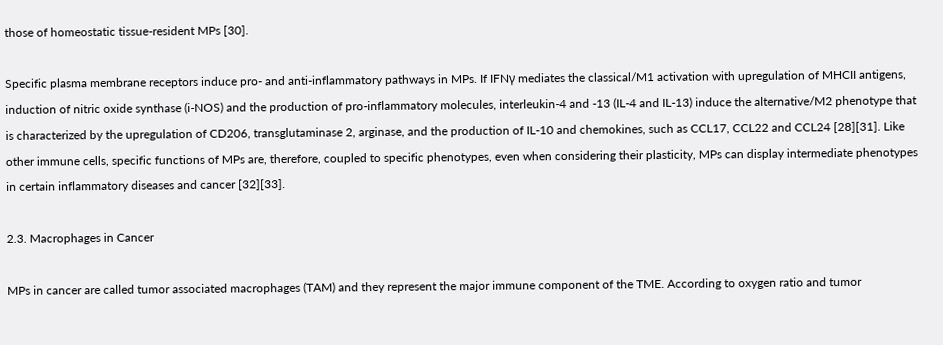those of homeostatic tissue-resident MPs [30].

Specific plasma membrane receptors induce pro- and anti-inflammatory pathways in MPs. If IFNγ mediates the classical/M1 activation with upregulation of MHCII antigens, induction of nitric oxide synthase (i-NOS) and the production of pro-inflammatory molecules, interleukin-4 and -13 (IL-4 and IL-13) induce the alternative/M2 phenotype that is characterized by the upregulation of CD206, transglutaminase 2, arginase, and the production of IL-10 and chemokines, such as CCL17, CCL22 and CCL24 [28][31]. Like other immune cells, specific functions of MPs are, therefore, coupled to specific phenotypes, even when considering their plasticity, MPs can display intermediate phenotypes in certain inflammatory diseases and cancer [32][33].

2.3. Macrophages in Cancer

MPs in cancer are called tumor associated macrophages (TAM) and they represent the major immune component of the TME. According to oxygen ratio and tumor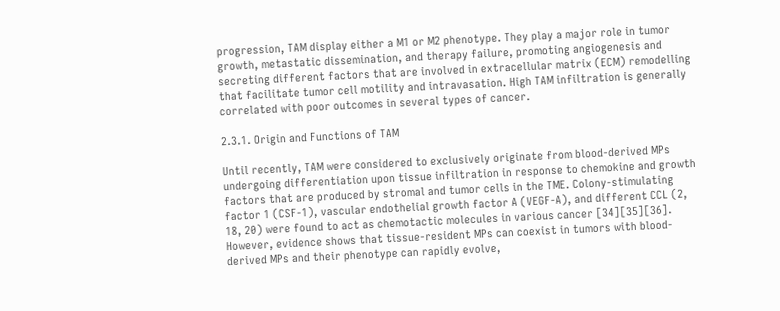progression, TAM display either a M1 or M2 phenotype. They play a major role in tumor growth, metastatic dissemination, and therapy failure, promoting angiogenesis and secreting different factors that are involved in extracellular matrix (ECM) remodelling that facilitate tumor cell motility and intravasation. High TAM infiltration is generally correlated with poor outcomes in several types of cancer.

2.3.1. Origin and Functions of TAM

Until recently, TAM were considered to exclusively originate from blood-derived MPs undergoing differentiation upon tissue infiltration in response to chemokine and growth factors that are produced by stromal and tumor cells in the TME. Colony-stimulating factor 1 (CSF-1), vascular endothelial growth factor A (VEGF-A), and different CCL (2, 18, 20) were found to act as chemotactic molecules in various cancer [34][35][36]. However, evidence shows that tissue-resident MPs can coexist in tumors with blood-derived MPs and their phenotype can rapidly evolve,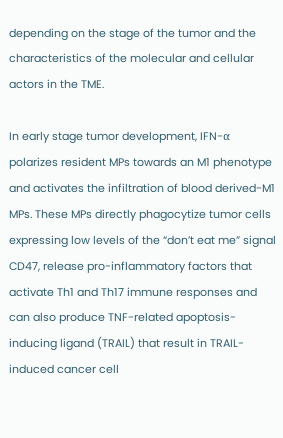depending on the stage of the tumor and the characteristics of the molecular and cellular actors in the TME.

In early stage tumor development, IFN-α polarizes resident MPs towards an M1 phenotype and activates the infiltration of blood derived-M1 MPs. These MPs directly phagocytize tumor cells expressing low levels of the “don’t eat me” signal CD47, release pro-inflammatory factors that activate Th1 and Th17 immune responses and can also produce TNF-related apoptosis-inducing ligand (TRAIL) that result in TRAIL-induced cancer cell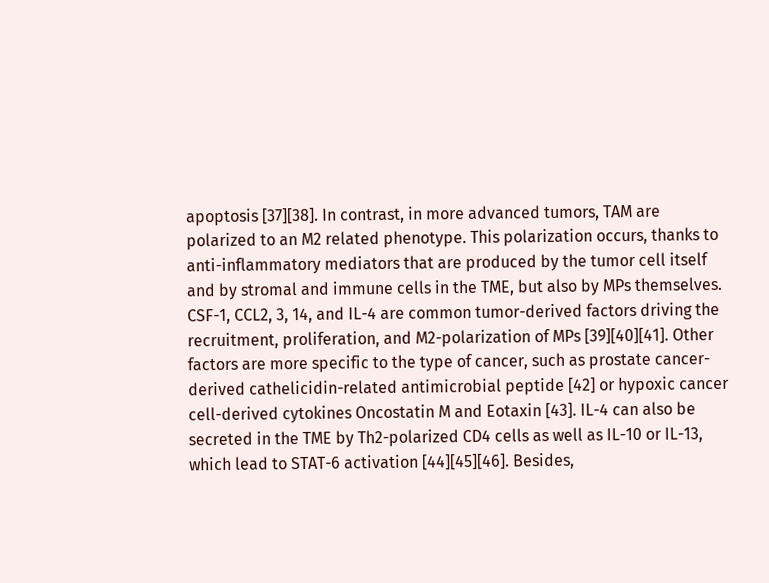apoptosis [37][38]. In contrast, in more advanced tumors, TAM are polarized to an M2 related phenotype. This polarization occurs, thanks to anti-inflammatory mediators that are produced by the tumor cell itself and by stromal and immune cells in the TME, but also by MPs themselves. CSF-1, CCL2, 3, 14, and IL-4 are common tumor-derived factors driving the recruitment, proliferation, and M2-polarization of MPs [39][40][41]. Other factors are more specific to the type of cancer, such as prostate cancer-derived cathelicidin-related antimicrobial peptide [42] or hypoxic cancer cell-derived cytokines Oncostatin M and Eotaxin [43]. IL-4 can also be secreted in the TME by Th2-polarized CD4 cells as well as IL-10 or IL-13, which lead to STAT-6 activation [44][45][46]. Besides,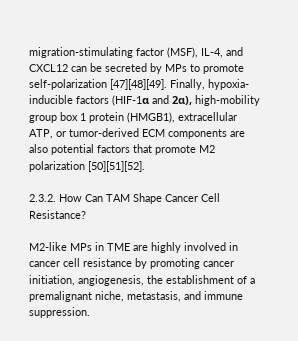migration-stimulating factor (MSF), IL-4, and CXCL12 can be secreted by MPs to promote self-polarization [47][48][49]. Finally, hypoxia-inducible factors (HIF-1α and 2α), high-mobility group box 1 protein (HMGB1), extracellular ATP, or tumor-derived ECM components are also potential factors that promote M2 polarization [50][51][52].

2.3.2. How Can TAM Shape Cancer Cell Resistance?

M2-like MPs in TME are highly involved in cancer cell resistance by promoting cancer initiation, angiogenesis, the establishment of a premalignant niche, metastasis, and immune suppression.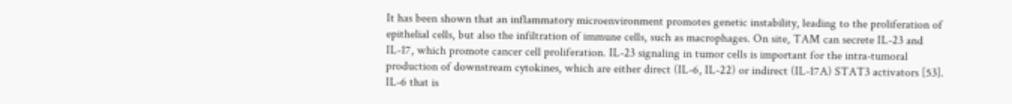It has been shown that an inflammatory microenvironment promotes genetic instability, leading to the proliferation of epithelial cells, but also the infiltration of immune cells, such as macrophages. On site, TAM can secrete IL-23 and IL-17, which promote cancer cell proliferation. IL-23 signaling in tumor cells is important for the intra-tumoral production of downstream cytokines, which are either direct (IL-6, IL-22) or indirect (IL-17A) STAT3 activators [53]. IL-6 that is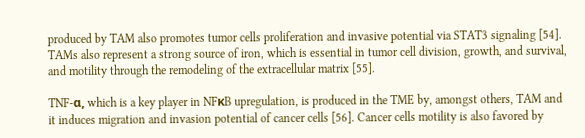produced by TAM also promotes tumor cells proliferation and invasive potential via STAT3 signaling [54]. TAMs also represent a strong source of iron, which is essential in tumor cell division, growth, and survival, and motility through the remodeling of the extracellular matrix [55].

TNF-α, which is a key player in NFκB upregulation, is produced in the TME by, amongst others, TAM and it induces migration and invasion potential of cancer cells [56]. Cancer cells motility is also favored by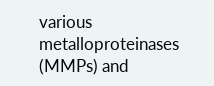various metalloproteinases (MMPs) and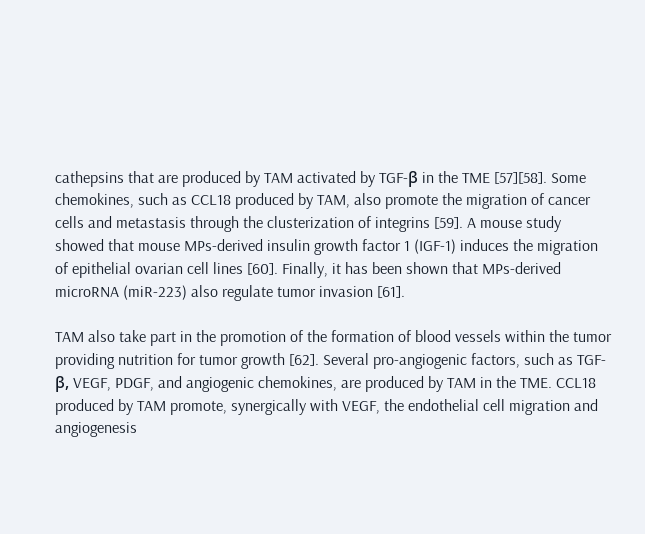cathepsins that are produced by TAM activated by TGF-β in the TME [57][58]. Some chemokines, such as CCL18 produced by TAM, also promote the migration of cancer cells and metastasis through the clusterization of integrins [59]. A mouse study showed that mouse MPs-derived insulin growth factor 1 (IGF-1) induces the migration of epithelial ovarian cell lines [60]. Finally, it has been shown that MPs-derived microRNA (miR-223) also regulate tumor invasion [61].

TAM also take part in the promotion of the formation of blood vessels within the tumor providing nutrition for tumor growth [62]. Several pro-angiogenic factors, such as TGF-β, VEGF, PDGF, and angiogenic chemokines, are produced by TAM in the TME. CCL18 produced by TAM promote, synergically with VEGF, the endothelial cell migration and angiogenesis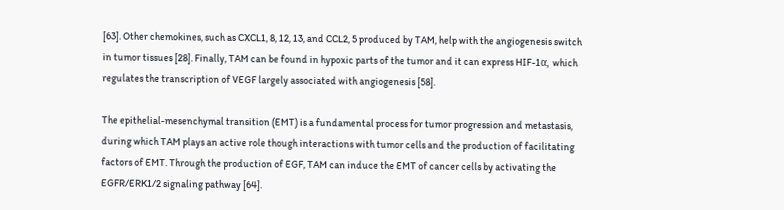[63]. Other chemokines, such as CXCL1, 8, 12, 13, and CCL2, 5 produced by TAM, help with the angiogenesis switch in tumor tissues [28]. Finally, TAM can be found in hypoxic parts of the tumor and it can express HIF-1α, which regulates the transcription of VEGF largely associated with angiogenesis [58].

The epithelial-mesenchymal transition (EMT) is a fundamental process for tumor progression and metastasis, during which TAM plays an active role though interactions with tumor cells and the production of facilitating factors of EMT. Through the production of EGF, TAM can induce the EMT of cancer cells by activating the EGFR/ERK1/2 signaling pathway [64].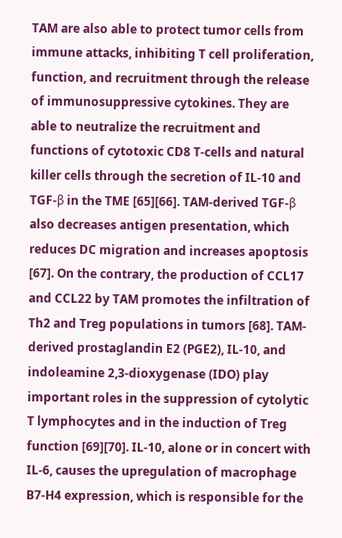TAM are also able to protect tumor cells from immune attacks, inhibiting T cell proliferation, function, and recruitment through the release of immunosuppressive cytokines. They are able to neutralize the recruitment and functions of cytotoxic CD8 T-cells and natural killer cells through the secretion of IL-10 and TGF-β in the TME [65][66]. TAM-derived TGF-β also decreases antigen presentation, which reduces DC migration and increases apoptosis [67]. On the contrary, the production of CCL17 and CCL22 by TAM promotes the infiltration of Th2 and Treg populations in tumors [68]. TAM-derived prostaglandin E2 (PGE2), IL-10, and indoleamine 2,3-dioxygenase (IDO) play important roles in the suppression of cytolytic T lymphocytes and in the induction of Treg function [69][70]. IL-10, alone or in concert with IL-6, causes the upregulation of macrophage B7-H4 expression, which is responsible for the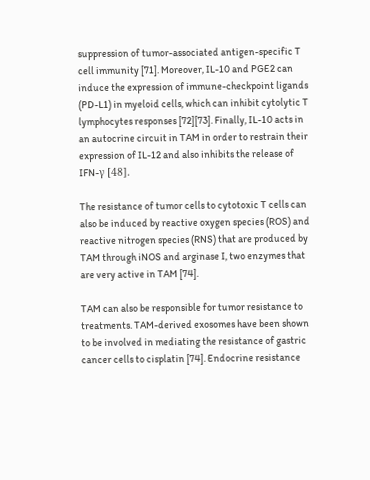suppression of tumor-associated antigen-specific T cell immunity [71]. Moreover, IL-10 and PGE2 can induce the expression of immune-checkpoint ligands (PD-L1) in myeloid cells, which can inhibit cytolytic T lymphocytes responses [72][73]. Finally, IL-10 acts in an autocrine circuit in TAM in order to restrain their expression of IL-12 and also inhibits the release of IFN-γ [48].

The resistance of tumor cells to cytotoxic T cells can also be induced by reactive oxygen species (ROS) and reactive nitrogen species (RNS) that are produced by TAM through iNOS and arginase I, two enzymes that are very active in TAM [74].

TAM can also be responsible for tumor resistance to treatments. TAM-derived exosomes have been shown to be involved in mediating the resistance of gastric cancer cells to cisplatin [74]. Endocrine resistance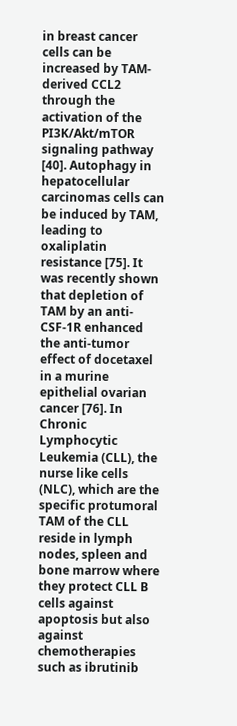in breast cancer cells can be increased by TAM-derived CCL2 through the activation of the PI3K/Akt/mTOR signaling pathway [40]. Autophagy in hepatocellular carcinomas cells can be induced by TAM, leading to oxaliplatin resistance [75]. It was recently shown that depletion of TAM by an anti-CSF-1R enhanced the anti-tumor effect of docetaxel in a murine epithelial ovarian cancer [76]. In Chronic Lymphocytic Leukemia (CLL), the nurse like cells (NLC), which are the specific protumoral TAM of the CLL reside in lymph nodes, spleen and bone marrow where they protect CLL B cells against apoptosis but also against chemotherapies such as ibrutinib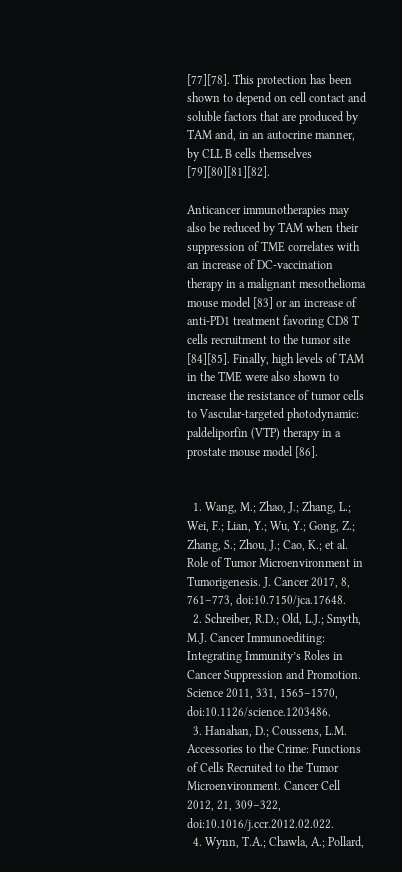[77][78]. This protection has been shown to depend on cell contact and soluble factors that are produced by TAM and, in an autocrine manner, by CLL B cells themselves [79][80][81][82].

Anticancer immunotherapies may also be reduced by TAM when their suppression of TME correlates with an increase of DC-vaccination therapy in a malignant mesothelioma mouse model [83] or an increase of anti-PD1 treatment favoring CD8 T cells recruitment to the tumor site [84][85]. Finally, high levels of TAM in the TME were also shown to increase the resistance of tumor cells to Vascular-targeted photodynamic: paldeliporfin (VTP) therapy in a prostate mouse model [86].


  1. Wang, M.; Zhao, J.; Zhang, L.; Wei, F.; Lian, Y.; Wu, Y.; Gong, Z.; Zhang, S.; Zhou, J.; Cao, K.; et al. Role of Tumor Microenvironment in Tumorigenesis. J. Cancer 2017, 8, 761–773, doi:10.7150/jca.17648.
  2. Schreiber, R.D.; Old, L.J.; Smyth, M.J. Cancer Immunoediting: Integrating Immunity’s Roles in Cancer Suppression and Promotion. Science 2011, 331, 1565–1570, doi:10.1126/science.1203486.
  3. Hanahan, D.; Coussens, L.M. Accessories to the Crime: Functions of Cells Recruited to the Tumor Microenvironment. Cancer Cell 2012, 21, 309–322, doi:10.1016/j.ccr.2012.02.022.
  4. Wynn, T.A.; Chawla, A.; Pollard,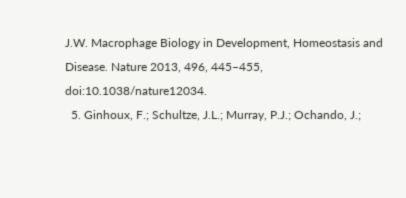J.W. Macrophage Biology in Development, Homeostasis and Disease. Nature 2013, 496, 445–455, doi:10.1038/nature12034.
  5. Ginhoux, F.; Schultze, J.L.; Murray, P.J.; Ochando, J.;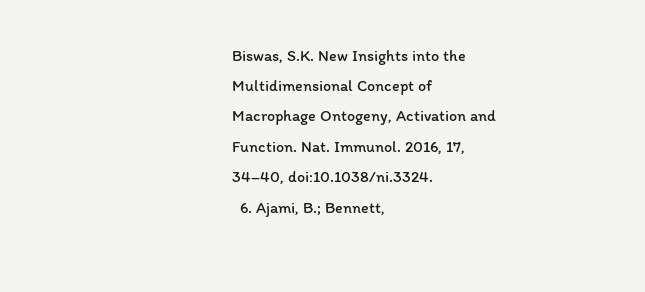Biswas, S.K. New Insights into the Multidimensional Concept of Macrophage Ontogeny, Activation and Function. Nat. Immunol. 2016, 17, 34–40, doi:10.1038/ni.3324.
  6. Ajami, B.; Bennett,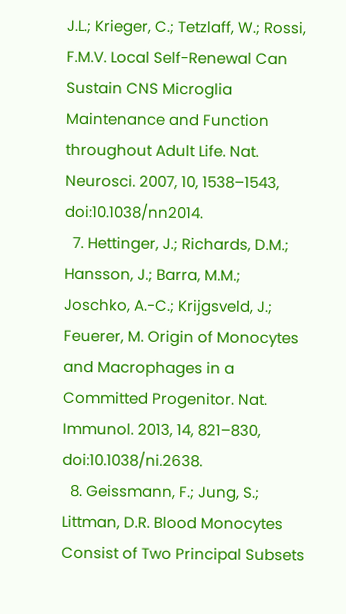J.L.; Krieger, C.; Tetzlaff, W.; Rossi, F.M.V. Local Self-Renewal Can Sustain CNS Microglia Maintenance and Function throughout Adult Life. Nat. Neurosci. 2007, 10, 1538–1543, doi:10.1038/nn2014.
  7. Hettinger, J.; Richards, D.M.; Hansson, J.; Barra, M.M.; Joschko, A.-C.; Krijgsveld, J.; Feuerer, M. Origin of Monocytes and Macrophages in a Committed Progenitor. Nat. Immunol. 2013, 14, 821–830, doi:10.1038/ni.2638.
  8. Geissmann, F.; Jung, S.; Littman, D.R. Blood Monocytes Consist of Two Principal Subsets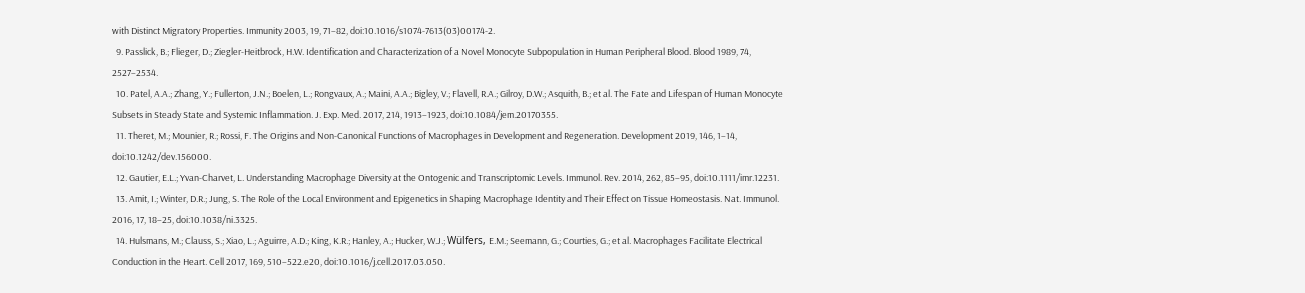with Distinct Migratory Properties. Immunity 2003, 19, 71–82, doi:10.1016/s1074-7613(03)00174-2.
  9. Passlick, B.; Flieger, D.; Ziegler-Heitbrock, H.W. Identification and Characterization of a Novel Monocyte Subpopulation in Human Peripheral Blood. Blood 1989, 74, 2527–2534.
  10. Patel, A.A.; Zhang, Y.; Fullerton, J.N.; Boelen, L.; Rongvaux, A.; Maini, A.A.; Bigley, V.; Flavell, R.A.; Gilroy, D.W.; Asquith, B.; et al. The Fate and Lifespan of Human Monocyte Subsets in Steady State and Systemic Inflammation. J. Exp. Med. 2017, 214, 1913–1923, doi:10.1084/jem.20170355.
  11. Theret, M.; Mounier, R.; Rossi, F. The Origins and Non-Canonical Functions of Macrophages in Development and Regeneration. Development 2019, 146, 1–14, doi:10.1242/dev.156000.
  12. Gautier, E.L.; Yvan-Charvet, L. Understanding Macrophage Diversity at the Ontogenic and Transcriptomic Levels. Immunol. Rev. 2014, 262, 85–95, doi:10.1111/imr.12231.
  13. Amit, I.; Winter, D.R.; Jung, S. The Role of the Local Environment and Epigenetics in Shaping Macrophage Identity and Their Effect on Tissue Homeostasis. Nat. Immunol. 2016, 17, 18–25, doi:10.1038/ni.3325.
  14. Hulsmans, M.; Clauss, S.; Xiao, L.; Aguirre, A.D.; King, K.R.; Hanley, A.; Hucker, W.J.; Wülfers, E.M.; Seemann, G.; Courties, G.; et al. Macrophages Facilitate Electrical Conduction in the Heart. Cell 2017, 169, 510–522.e20, doi:10.1016/j.cell.2017.03.050.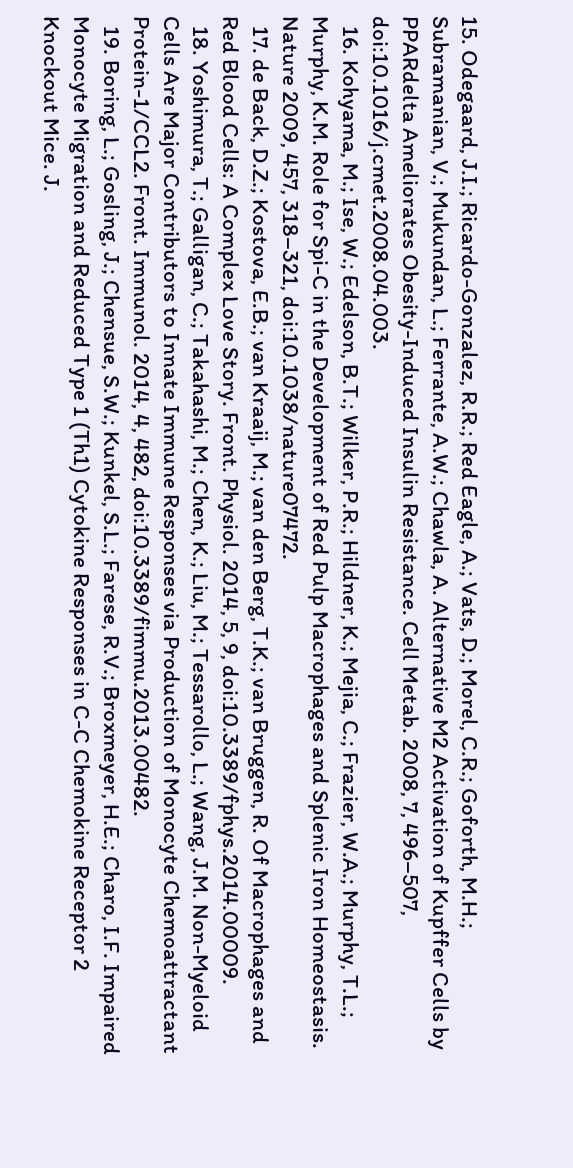15. Odegaard, J.I.; Ricardo-Gonzalez, R.R.; Red Eagle, A.; Vats, D.; Morel, C.R.; Goforth, M.H.; Subramanian, V.; Mukundan, L.; Ferrante, A.W.; Chawla, A. Alternative M2 Activation of Kupffer Cells by PPARdelta Ameliorates Obesity-Induced Insulin Resistance. Cell Metab. 2008, 7, 496–507, doi:10.1016/j.cmet.2008.04.003.
  16. Kohyama, M.; Ise, W.; Edelson, B.T.; Wilker, P.R.; Hildner, K.; Mejia, C.; Frazier, W.A.; Murphy, T.L.; Murphy, K.M. Role for Spi-C in the Development of Red Pulp Macrophages and Splenic Iron Homeostasis. Nature 2009, 457, 318–321, doi:10.1038/nature07472.
  17. de Back, D.Z.; Kostova, E.B.; van Kraaij, M.; van den Berg, T.K.; van Bruggen, R. Of Macrophages and Red Blood Cells: A Complex Love Story. Front. Physiol. 2014, 5, 9, doi:10.3389/fphys.2014.00009.
  18. Yoshimura, T.; Galligan, C.; Takahashi, M.; Chen, K.; Liu, M.; Tessarollo, L.; Wang, J.M. Non-Myeloid Cells Are Major Contributors to Innate Immune Responses via Production of Monocyte Chemoattractant Protein-1/CCL2. Front. Immunol. 2014, 4, 482, doi:10.3389/fimmu.2013.00482.
  19. Boring, L.; Gosling, J.; Chensue, S.W.; Kunkel, S.L.; Farese, R.V.; Broxmeyer, H.E.; Charo, I.F. Impaired Monocyte Migration and Reduced Type 1 (Th1) Cytokine Responses in C-C Chemokine Receptor 2 Knockout Mice. J.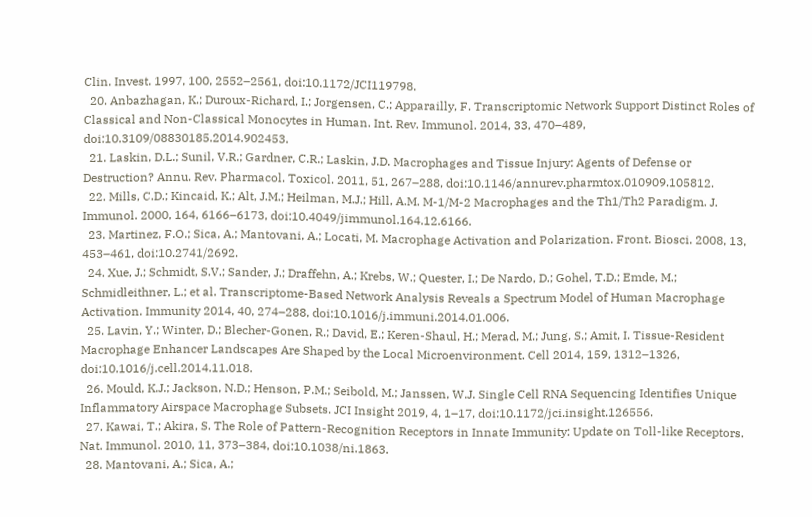Clin. Invest. 1997, 100, 2552–2561, doi:10.1172/JCI119798.
  20. Anbazhagan, K.; Duroux-Richard, I.; Jorgensen, C.; Apparailly, F. Transcriptomic Network Support Distinct Roles of Classical and Non-Classical Monocytes in Human. Int. Rev. Immunol. 2014, 33, 470–489, doi:10.3109/08830185.2014.902453.
  21. Laskin, D.L.; Sunil, V.R.; Gardner, C.R.; Laskin, J.D. Macrophages and Tissue Injury: Agents of Defense or Destruction? Annu. Rev. Pharmacol. Toxicol. 2011, 51, 267–288, doi:10.1146/annurev.pharmtox.010909.105812.
  22. Mills, C.D.; Kincaid, K.; Alt, J.M.; Heilman, M.J.; Hill, A.M. M-1/M-2 Macrophages and the Th1/Th2 Paradigm. J. Immunol. 2000, 164, 6166–6173, doi:10.4049/jimmunol.164.12.6166.
  23. Martinez, F.O.; Sica, A.; Mantovani, A.; Locati, M. Macrophage Activation and Polarization. Front. Biosci. 2008, 13, 453–461, doi:10.2741/2692.
  24. Xue, J.; Schmidt, S.V.; Sander, J.; Draffehn, A.; Krebs, W.; Quester, I.; De Nardo, D.; Gohel, T.D.; Emde, M.; Schmidleithner, L.; et al. Transcriptome-Based Network Analysis Reveals a Spectrum Model of Human Macrophage Activation. Immunity 2014, 40, 274–288, doi:10.1016/j.immuni.2014.01.006.
  25. Lavin, Y.; Winter, D.; Blecher-Gonen, R.; David, E.; Keren-Shaul, H.; Merad, M.; Jung, S.; Amit, I. Tissue-Resident Macrophage Enhancer Landscapes Are Shaped by the Local Microenvironment. Cell 2014, 159, 1312–1326, doi:10.1016/j.cell.2014.11.018.
  26. Mould, K.J.; Jackson, N.D.; Henson, P.M.; Seibold, M.; Janssen, W.J. Single Cell RNA Sequencing Identifies Unique Inflammatory Airspace Macrophage Subsets. JCI Insight 2019, 4, 1–17, doi:10.1172/jci.insight.126556.
  27. Kawai, T.; Akira, S. The Role of Pattern-Recognition Receptors in Innate Immunity: Update on Toll-like Receptors. Nat. Immunol. 2010, 11, 373–384, doi:10.1038/ni.1863.
  28. Mantovani, A.; Sica, A.;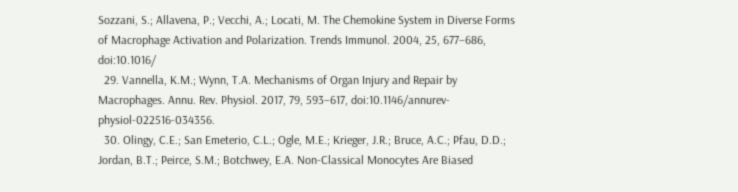Sozzani, S.; Allavena, P.; Vecchi, A.; Locati, M. The Chemokine System in Diverse Forms of Macrophage Activation and Polarization. Trends Immunol. 2004, 25, 677–686, doi:10.1016/
  29. Vannella, K.M.; Wynn, T.A. Mechanisms of Organ Injury and Repair by Macrophages. Annu. Rev. Physiol. 2017, 79, 593–617, doi:10.1146/annurev-physiol-022516-034356.
  30. Olingy, C.E.; San Emeterio, C.L.; Ogle, M.E.; Krieger, J.R.; Bruce, A.C.; Pfau, D.D.; Jordan, B.T.; Peirce, S.M.; Botchwey, E.A. Non-Classical Monocytes Are Biased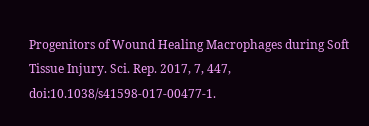Progenitors of Wound Healing Macrophages during Soft Tissue Injury. Sci. Rep. 2017, 7, 447, doi:10.1038/s41598-017-00477-1.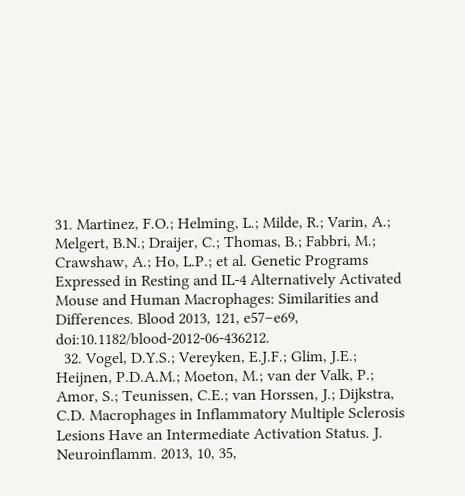31. Martinez, F.O.; Helming, L.; Milde, R.; Varin, A.; Melgert, B.N.; Draijer, C.; Thomas, B.; Fabbri, M.; Crawshaw, A.; Ho, L.P.; et al. Genetic Programs Expressed in Resting and IL-4 Alternatively Activated Mouse and Human Macrophages: Similarities and Differences. Blood 2013, 121, e57–e69, doi:10.1182/blood-2012-06-436212.
  32. Vogel, D.Y.S.; Vereyken, E.J.F.; Glim, J.E.; Heijnen, P.D.A.M.; Moeton, M.; van der Valk, P.; Amor, S.; Teunissen, C.E.; van Horssen, J.; Dijkstra, C.D. Macrophages in Inflammatory Multiple Sclerosis Lesions Have an Intermediate Activation Status. J. Neuroinflamm. 2013, 10, 35,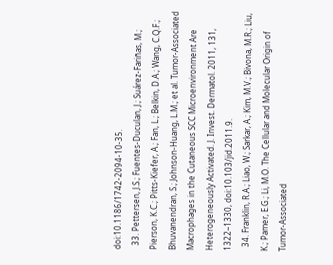doi:10.1186/1742-2094-10-35.
  33. Pettersen, J.S.; Fuentes-Duculan, J.; Suárez-Fariñas, M.; Pierson, K.C.; Pitts-Kiefer, A.; Fan, L.; Belkin, D.A.; Wang, C.Q.F.; Bhuvanendran, S.; Johnson-Huang, L.M.; et al. Tumor-Associated Macrophages in the Cutaneous SCC Microenvironment Are Heterogeneously Activated. J. Invest. Dermatol. 2011, 131, 1322–1330, doi:10.103/jid.2011.9.
  34. Franklin, R.A.; Liao, W.; Sarkar, A.; Kim, M.V.; Bivona, M.R.; Liu, K.; Pamer, E.G.; Li, M.O. The Cellular and Molecular Origin of Tumor-Associated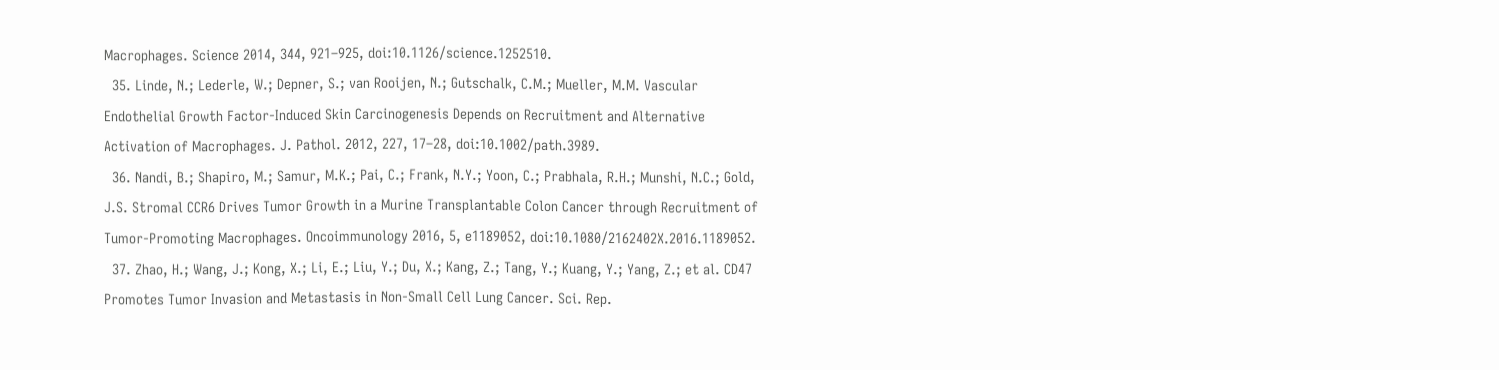Macrophages. Science 2014, 344, 921–925, doi:10.1126/science.1252510.
  35. Linde, N.; Lederle, W.; Depner, S.; van Rooijen, N.; Gutschalk, C.M.; Mueller, M.M. Vascular Endothelial Growth Factor-Induced Skin Carcinogenesis Depends on Recruitment and Alternative Activation of Macrophages. J. Pathol. 2012, 227, 17–28, doi:10.1002/path.3989.
  36. Nandi, B.; Shapiro, M.; Samur, M.K.; Pai, C.; Frank, N.Y.; Yoon, C.; Prabhala, R.H.; Munshi, N.C.; Gold, J.S. Stromal CCR6 Drives Tumor Growth in a Murine Transplantable Colon Cancer through Recruitment of Tumor-Promoting Macrophages. Oncoimmunology 2016, 5, e1189052, doi:10.1080/2162402X.2016.1189052.
  37. Zhao, H.; Wang, J.; Kong, X.; Li, E.; Liu, Y.; Du, X.; Kang, Z.; Tang, Y.; Kuang, Y.; Yang, Z.; et al. CD47 Promotes Tumor Invasion and Metastasis in Non-Small Cell Lung Cancer. Sci. Rep.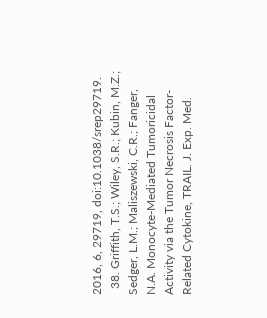2016, 6, 29719, doi:10.1038/srep29719.
  38. Griffith, T.S.; Wiley, S.R.; Kubin, M.Z.; Sedger, L.M.; Maliszewski, C.R.; Fanger, N.A. Monocyte-Mediated Tumoricidal Activity via the Tumor Necrosis Factor-Related Cytokine, TRAIL. J. Exp. Med.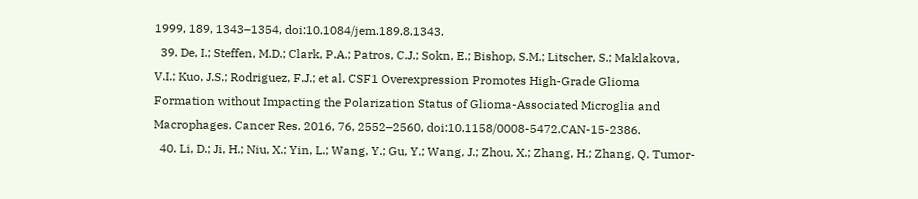1999, 189, 1343–1354, doi:10.1084/jem.189.8.1343.
  39. De, I.; Steffen, M.D.; Clark, P.A.; Patros, C.J.; Sokn, E.; Bishop, S.M.; Litscher, S.; Maklakova, V.I.; Kuo, J.S.; Rodriguez, F.J.; et al. CSF1 Overexpression Promotes High-Grade Glioma Formation without Impacting the Polarization Status of Glioma-Associated Microglia and Macrophages. Cancer Res. 2016, 76, 2552–2560, doi:10.1158/0008-5472.CAN-15-2386.
  40. Li, D.; Ji, H.; Niu, X.; Yin, L.; Wang, Y.; Gu, Y.; Wang, J.; Zhou, X.; Zhang, H.; Zhang, Q. Tumor-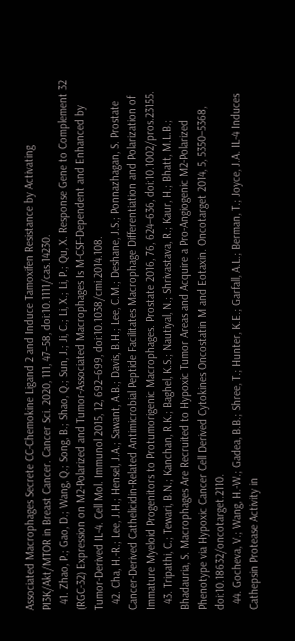Associated Macrophages Secrete CC-Chemokine Ligand 2 and Induce Tamoxifen Resistance by Activating PI3K/Akt/MTOR in Breast Cancer. Cancer Sci. 2020, 111, 47–58, doi:10.1111/cas.14230.
  41. Zhao, P.; Gao, D.; Wang, Q.; Song, B.; Shao, Q.; Sun, J.; Ji, C.; Li, X.; Li, P.; Qu, X. Response Gene to Complement 32 (RGC-32) Expression on M2-Polarized and Tumor-Associated Macrophages Is M-CSF-Dependent and Enhanced by Tumor-Derived IL-4. Cell Mol. Immunol 2015, 12, 692–699, doi:10.1038/cmi.2014.108.
  42. Cha, H.-R.; Lee, J.H.; Hensel, J.A.; Sawant, A.B.; Davis, B.H.; Lee, C.M.; Deshane, J.S.; Ponnazhagan, S. Prostate Cancer-Derived Cathelicidin-Related Antimicrobial Peptide Facilitates Macrophage Differentiation and Polarization of Immature Myeloid Progenitors to Protumorigenic Macrophages. Prostate 2016, 76, 624–636, doi:10.1002/pros.23155.
  43. Tripathi, C.; Tewari, B.N.; Kanchan, R.K.; Baghel, K.S.; Nautiyal, N.; Shrivastava, R.; Kaur, H.; Bhatt, M.L.B.; Bhadauria, S. Macrophages Are Recruited to Hypoxic Tumor Areas and Acquire a Pro-Angiogenic M2-Polarized Phenotype via Hypoxic Cancer Cell Derived Cytokines Oncostatin M and Eotaxin. Oncotarget 2014, 5, 5350–5368, doi:10.18632/oncotarget.2110.
  44. Gocheva, V.; Wang, H.-W.; Gadea, B.B.; Shree, T.; Hunter, K.E.; Garfall, A.L.; Berman, T.; Joyce, J.A. IL-4 Induces Cathepsin Protease Activity in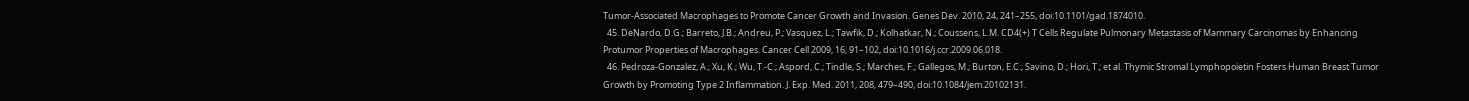Tumor-Associated Macrophages to Promote Cancer Growth and Invasion. Genes Dev. 2010, 24, 241–255, doi:10.1101/gad.1874010.
  45. DeNardo, D.G.; Barreto, J.B.; Andreu, P.; Vasquez, L.; Tawfik, D.; Kolhatkar, N.; Coussens, L.M. CD4(+) T Cells Regulate Pulmonary Metastasis of Mammary Carcinomas by Enhancing Protumor Properties of Macrophages. Cancer Cell 2009, 16, 91–102, doi:10.1016/j.ccr.2009.06.018.
  46. Pedroza-Gonzalez, A.; Xu, K.; Wu, T.-C.; Aspord, C.; Tindle, S.; Marches, F.; Gallegos, M.; Burton, E.C.; Savino, D.; Hori, T.; et al. Thymic Stromal Lymphopoietin Fosters Human Breast Tumor Growth by Promoting Type 2 Inflammation. J. Exp. Med. 2011, 208, 479–490, doi:10.1084/jem.20102131.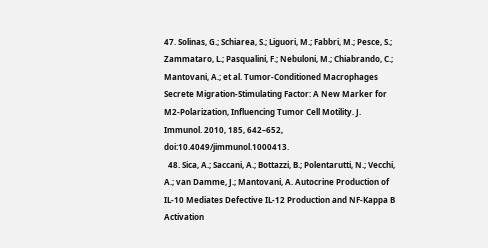47. Solinas, G.; Schiarea, S.; Liguori, M.; Fabbri, M.; Pesce, S.; Zammataro, L.; Pasqualini, F.; Nebuloni, M.; Chiabrando, C.; Mantovani, A.; et al. Tumor-Conditioned Macrophages Secrete Migration-Stimulating Factor: A New Marker for M2-Polarization, Influencing Tumor Cell Motility. J. Immunol. 2010, 185, 642–652, doi:10.4049/jimmunol.1000413.
  48. Sica, A.; Saccani, A.; Bottazzi, B.; Polentarutti, N.; Vecchi, A.; van Damme, J.; Mantovani, A. Autocrine Production of IL-10 Mediates Defective IL-12 Production and NF-Kappa B Activation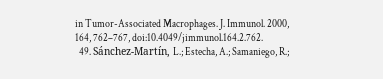in Tumor-Associated Macrophages. J. Immunol. 2000, 164, 762–767, doi:10.4049/jimmunol.164.2.762.
  49. Sánchez-Martín, L.; Estecha, A.; Samaniego, R.;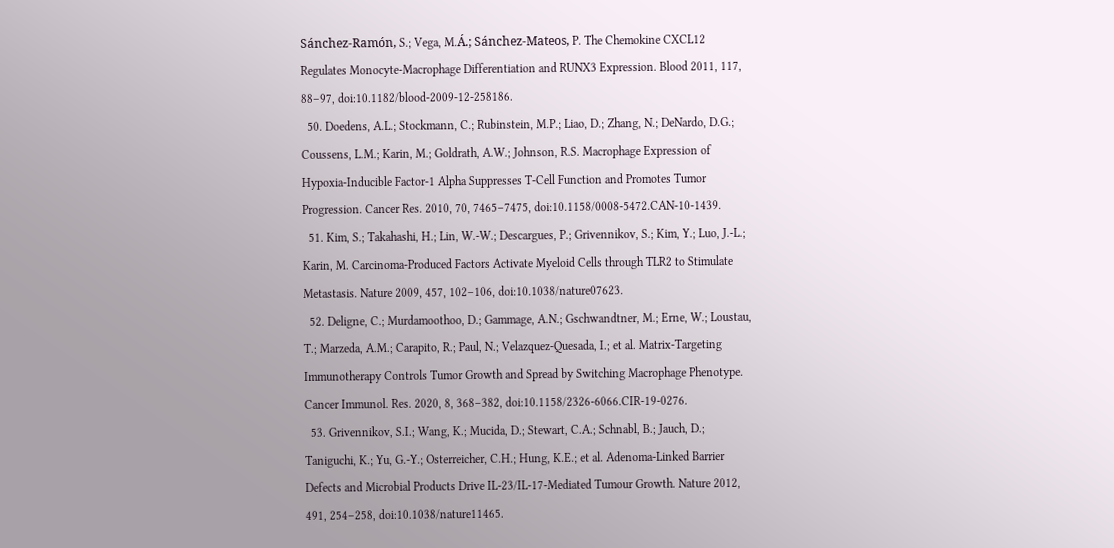Sánchez-Ramón, S.; Vega, M.Á.; Sánchez-Mateos, P. The Chemokine CXCL12 Regulates Monocyte-Macrophage Differentiation and RUNX3 Expression. Blood 2011, 117, 88–97, doi:10.1182/blood-2009-12-258186.
  50. Doedens, A.L.; Stockmann, C.; Rubinstein, M.P.; Liao, D.; Zhang, N.; DeNardo, D.G.; Coussens, L.M.; Karin, M.; Goldrath, A.W.; Johnson, R.S. Macrophage Expression of Hypoxia-Inducible Factor-1 Alpha Suppresses T-Cell Function and Promotes Tumor Progression. Cancer Res. 2010, 70, 7465–7475, doi:10.1158/0008-5472.CAN-10-1439.
  51. Kim, S.; Takahashi, H.; Lin, W.-W.; Descargues, P.; Grivennikov, S.; Kim, Y.; Luo, J.-L.; Karin, M. Carcinoma-Produced Factors Activate Myeloid Cells through TLR2 to Stimulate Metastasis. Nature 2009, 457, 102–106, doi:10.1038/nature07623.
  52. Deligne, C.; Murdamoothoo, D.; Gammage, A.N.; Gschwandtner, M.; Erne, W.; Loustau, T.; Marzeda, A.M.; Carapito, R.; Paul, N.; Velazquez-Quesada, I.; et al. Matrix-Targeting Immunotherapy Controls Tumor Growth and Spread by Switching Macrophage Phenotype. Cancer Immunol. Res. 2020, 8, 368–382, doi:10.1158/2326-6066.CIR-19-0276.
  53. Grivennikov, S.I.; Wang, K.; Mucida, D.; Stewart, C.A.; Schnabl, B.; Jauch, D.; Taniguchi, K.; Yu, G.-Y.; Osterreicher, C.H.; Hung, K.E.; et al. Adenoma-Linked Barrier Defects and Microbial Products Drive IL-23/IL-17-Mediated Tumour Growth. Nature 2012, 491, 254–258, doi:10.1038/nature11465.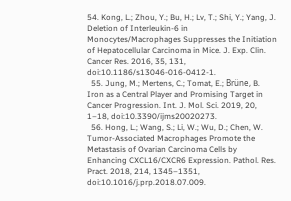54. Kong, L.; Zhou, Y.; Bu, H.; Lv, T.; Shi, Y.; Yang, J. Deletion of Interleukin-6 in Monocytes/Macrophages Suppresses the Initiation of Hepatocellular Carcinoma in Mice. J. Exp. Clin. Cancer Res. 2016, 35, 131, doi:10.1186/s13046-016-0412-1.
  55. Jung, M.; Mertens, C.; Tomat, E.; Brüne, B. Iron as a Central Player and Promising Target in Cancer Progression. Int. J. Mol. Sci. 2019, 20, 1–18, doi:10.3390/ijms20020273.
  56. Hong, L.; Wang, S.; Li, W.; Wu, D.; Chen, W. Tumor-Associated Macrophages Promote the Metastasis of Ovarian Carcinoma Cells by Enhancing CXCL16/CXCR6 Expression. Pathol. Res. Pract. 2018, 214, 1345–1351, doi:10.1016/j.prp.2018.07.009.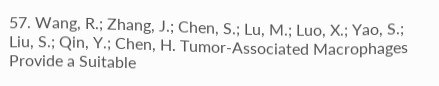57. Wang, R.; Zhang, J.; Chen, S.; Lu, M.; Luo, X.; Yao, S.; Liu, S.; Qin, Y.; Chen, H. Tumor-Associated Macrophages Provide a Suitable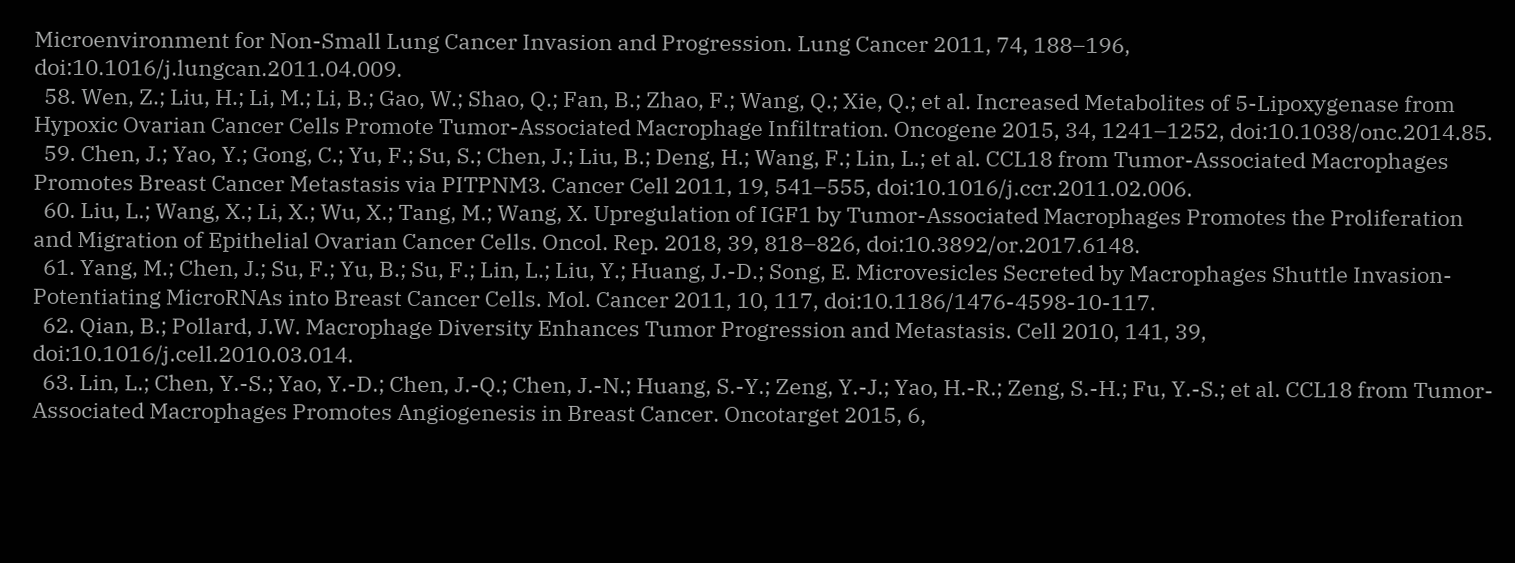Microenvironment for Non-Small Lung Cancer Invasion and Progression. Lung Cancer 2011, 74, 188–196, doi:10.1016/j.lungcan.2011.04.009.
  58. Wen, Z.; Liu, H.; Li, M.; Li, B.; Gao, W.; Shao, Q.; Fan, B.; Zhao, F.; Wang, Q.; Xie, Q.; et al. Increased Metabolites of 5-Lipoxygenase from Hypoxic Ovarian Cancer Cells Promote Tumor-Associated Macrophage Infiltration. Oncogene 2015, 34, 1241–1252, doi:10.1038/onc.2014.85.
  59. Chen, J.; Yao, Y.; Gong, C.; Yu, F.; Su, S.; Chen, J.; Liu, B.; Deng, H.; Wang, F.; Lin, L.; et al. CCL18 from Tumor-Associated Macrophages Promotes Breast Cancer Metastasis via PITPNM3. Cancer Cell 2011, 19, 541–555, doi:10.1016/j.ccr.2011.02.006.
  60. Liu, L.; Wang, X.; Li, X.; Wu, X.; Tang, M.; Wang, X. Upregulation of IGF1 by Tumor-Associated Macrophages Promotes the Proliferation and Migration of Epithelial Ovarian Cancer Cells. Oncol. Rep. 2018, 39, 818–826, doi:10.3892/or.2017.6148.
  61. Yang, M.; Chen, J.; Su, F.; Yu, B.; Su, F.; Lin, L.; Liu, Y.; Huang, J.-D.; Song, E. Microvesicles Secreted by Macrophages Shuttle Invasion-Potentiating MicroRNAs into Breast Cancer Cells. Mol. Cancer 2011, 10, 117, doi:10.1186/1476-4598-10-117.
  62. Qian, B.; Pollard, J.W. Macrophage Diversity Enhances Tumor Progression and Metastasis. Cell 2010, 141, 39, doi:10.1016/j.cell.2010.03.014.
  63. Lin, L.; Chen, Y.-S.; Yao, Y.-D.; Chen, J.-Q.; Chen, J.-N.; Huang, S.-Y.; Zeng, Y.-J.; Yao, H.-R.; Zeng, S.-H.; Fu, Y.-S.; et al. CCL18 from Tumor-Associated Macrophages Promotes Angiogenesis in Breast Cancer. Oncotarget 2015, 6,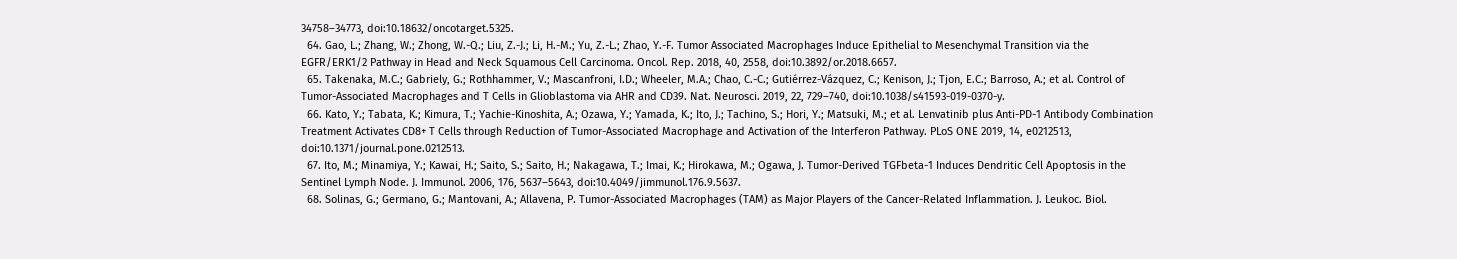34758–34773, doi:10.18632/oncotarget.5325.
  64. Gao, L.; Zhang, W.; Zhong, W.-Q.; Liu, Z.-J.; Li, H.-M.; Yu, Z.-L.; Zhao, Y.-F. Tumor Associated Macrophages Induce Epithelial to Mesenchymal Transition via the EGFR/ERK1/2 Pathway in Head and Neck Squamous Cell Carcinoma. Oncol. Rep. 2018, 40, 2558, doi:10.3892/or.2018.6657.
  65. Takenaka, M.C.; Gabriely, G.; Rothhammer, V.; Mascanfroni, I.D.; Wheeler, M.A.; Chao, C.-C.; Gutiérrez-Vázquez, C.; Kenison, J.; Tjon, E.C.; Barroso, A.; et al. Control of Tumor-Associated Macrophages and T Cells in Glioblastoma via AHR and CD39. Nat. Neurosci. 2019, 22, 729–740, doi:10.1038/s41593-019-0370-y.
  66. Kato, Y.; Tabata, K.; Kimura, T.; Yachie-Kinoshita, A.; Ozawa, Y.; Yamada, K.; Ito, J.; Tachino, S.; Hori, Y.; Matsuki, M.; et al. Lenvatinib plus Anti-PD-1 Antibody Combination Treatment Activates CD8+ T Cells through Reduction of Tumor-Associated Macrophage and Activation of the Interferon Pathway. PLoS ONE 2019, 14, e0212513, doi:10.1371/journal.pone.0212513.
  67. Ito, M.; Minamiya, Y.; Kawai, H.; Saito, S.; Saito, H.; Nakagawa, T.; Imai, K.; Hirokawa, M.; Ogawa, J. Tumor-Derived TGFbeta-1 Induces Dendritic Cell Apoptosis in the Sentinel Lymph Node. J. Immunol. 2006, 176, 5637–5643, doi:10.4049/jimmunol.176.9.5637.
  68. Solinas, G.; Germano, G.; Mantovani, A.; Allavena, P. Tumor-Associated Macrophages (TAM) as Major Players of the Cancer-Related Inflammation. J. Leukoc. Biol.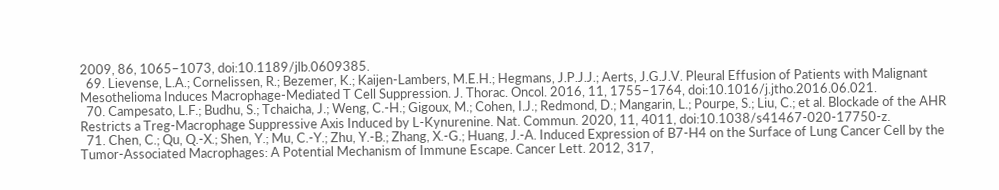2009, 86, 1065–1073, doi:10.1189/jlb.0609385.
  69. Lievense, L.A.; Cornelissen, R.; Bezemer, K.; Kaijen-Lambers, M.E.H.; Hegmans, J.P.J.J.; Aerts, J.G.J.V. Pleural Effusion of Patients with Malignant Mesothelioma Induces Macrophage-Mediated T Cell Suppression. J. Thorac. Oncol. 2016, 11, 1755–1764, doi:10.1016/j.jtho.2016.06.021.
  70. Campesato, L.F.; Budhu, S.; Tchaicha, J.; Weng, C.-H.; Gigoux, M.; Cohen, I.J.; Redmond, D.; Mangarin, L.; Pourpe, S.; Liu, C.; et al. Blockade of the AHR Restricts a Treg-Macrophage Suppressive Axis Induced by L-Kynurenine. Nat. Commun. 2020, 11, 4011, doi:10.1038/s41467-020-17750-z.
  71. Chen, C.; Qu, Q.-X.; Shen, Y.; Mu, C.-Y.; Zhu, Y.-B.; Zhang, X.-G.; Huang, J.-A. Induced Expression of B7-H4 on the Surface of Lung Cancer Cell by the Tumor-Associated Macrophages: A Potential Mechanism of Immune Escape. Cancer Lett. 2012, 317,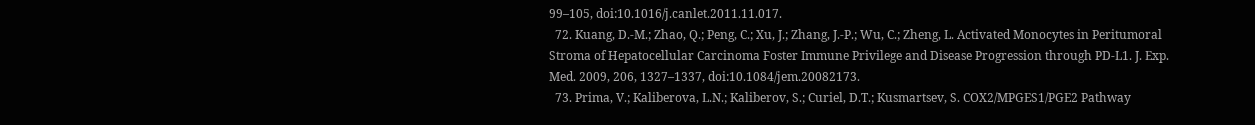99–105, doi:10.1016/j.canlet.2011.11.017.
  72. Kuang, D.-M.; Zhao, Q.; Peng, C.; Xu, J.; Zhang, J.-P.; Wu, C.; Zheng, L. Activated Monocytes in Peritumoral Stroma of Hepatocellular Carcinoma Foster Immune Privilege and Disease Progression through PD-L1. J. Exp. Med. 2009, 206, 1327–1337, doi:10.1084/jem.20082173.
  73. Prima, V.; Kaliberova, L.N.; Kaliberov, S.; Curiel, D.T.; Kusmartsev, S. COX2/MPGES1/PGE2 Pathway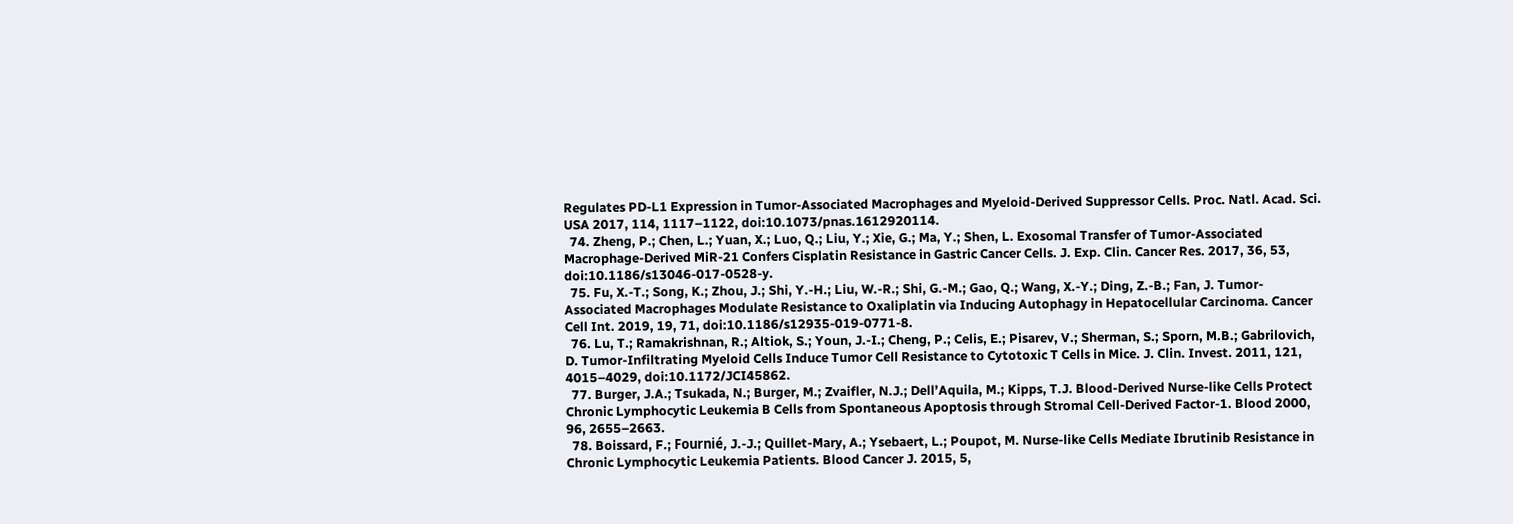Regulates PD-L1 Expression in Tumor-Associated Macrophages and Myeloid-Derived Suppressor Cells. Proc. Natl. Acad. Sci. USA 2017, 114, 1117–1122, doi:10.1073/pnas.1612920114.
  74. Zheng, P.; Chen, L.; Yuan, X.; Luo, Q.; Liu, Y.; Xie, G.; Ma, Y.; Shen, L. Exosomal Transfer of Tumor-Associated Macrophage-Derived MiR-21 Confers Cisplatin Resistance in Gastric Cancer Cells. J. Exp. Clin. Cancer Res. 2017, 36, 53, doi:10.1186/s13046-017-0528-y.
  75. Fu, X.-T.; Song, K.; Zhou, J.; Shi, Y.-H.; Liu, W.-R.; Shi, G.-M.; Gao, Q.; Wang, X.-Y.; Ding, Z.-B.; Fan, J. Tumor-Associated Macrophages Modulate Resistance to Oxaliplatin via Inducing Autophagy in Hepatocellular Carcinoma. Cancer Cell Int. 2019, 19, 71, doi:10.1186/s12935-019-0771-8.
  76. Lu, T.; Ramakrishnan, R.; Altiok, S.; Youn, J.-I.; Cheng, P.; Celis, E.; Pisarev, V.; Sherman, S.; Sporn, M.B.; Gabrilovich, D. Tumor-Infiltrating Myeloid Cells Induce Tumor Cell Resistance to Cytotoxic T Cells in Mice. J. Clin. Invest. 2011, 121, 4015–4029, doi:10.1172/JCI45862.
  77. Burger, J.A.; Tsukada, N.; Burger, M.; Zvaifler, N.J.; Dell’Aquila, M.; Kipps, T.J. Blood-Derived Nurse-like Cells Protect Chronic Lymphocytic Leukemia B Cells from Spontaneous Apoptosis through Stromal Cell-Derived Factor-1. Blood 2000, 96, 2655–2663.
  78. Boissard, F.; Fournié, J.-J.; Quillet-Mary, A.; Ysebaert, L.; Poupot, M. Nurse-like Cells Mediate Ibrutinib Resistance in Chronic Lymphocytic Leukemia Patients. Blood Cancer J. 2015, 5,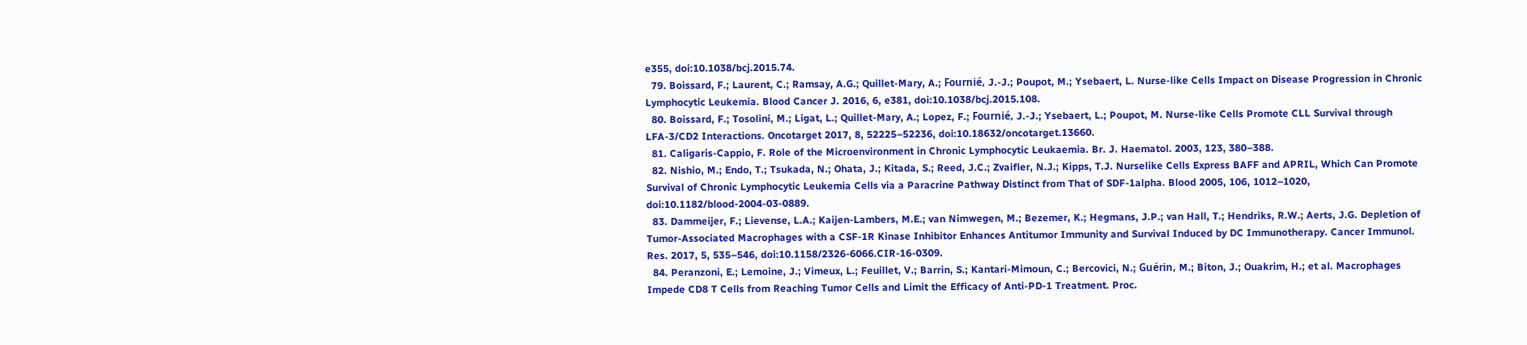e355, doi:10.1038/bcj.2015.74.
  79. Boissard, F.; Laurent, C.; Ramsay, A.G.; Quillet-Mary, A.; Fournié, J.-J.; Poupot, M.; Ysebaert, L. Nurse-like Cells Impact on Disease Progression in Chronic Lymphocytic Leukemia. Blood Cancer J. 2016, 6, e381, doi:10.1038/bcj.2015.108.
  80. Boissard, F.; Tosolini, M.; Ligat, L.; Quillet-Mary, A.; Lopez, F.; Fournié, J.-J.; Ysebaert, L.; Poupot, M. Nurse-like Cells Promote CLL Survival through LFA-3/CD2 Interactions. Oncotarget 2017, 8, 52225–52236, doi:10.18632/oncotarget.13660.
  81. Caligaris-Cappio, F. Role of the Microenvironment in Chronic Lymphocytic Leukaemia. Br. J. Haematol. 2003, 123, 380–388.
  82. Nishio, M.; Endo, T.; Tsukada, N.; Ohata, J.; Kitada, S.; Reed, J.C.; Zvaifler, N.J.; Kipps, T.J. Nurselike Cells Express BAFF and APRIL, Which Can Promote Survival of Chronic Lymphocytic Leukemia Cells via a Paracrine Pathway Distinct from That of SDF-1alpha. Blood 2005, 106, 1012–1020, doi:10.1182/blood-2004-03-0889.
  83. Dammeijer, F.; Lievense, L.A.; Kaijen-Lambers, M.E.; van Nimwegen, M.; Bezemer, K.; Hegmans, J.P.; van Hall, T.; Hendriks, R.W.; Aerts, J.G. Depletion of Tumor-Associated Macrophages with a CSF-1R Kinase Inhibitor Enhances Antitumor Immunity and Survival Induced by DC Immunotherapy. Cancer Immunol. Res. 2017, 5, 535–546, doi:10.1158/2326-6066.CIR-16-0309.
  84. Peranzoni, E.; Lemoine, J.; Vimeux, L.; Feuillet, V.; Barrin, S.; Kantari-Mimoun, C.; Bercovici, N.; Guérin, M.; Biton, J.; Ouakrim, H.; et al. Macrophages Impede CD8 T Cells from Reaching Tumor Cells and Limit the Efficacy of Anti-PD-1 Treatment. Proc.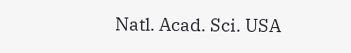Natl. Acad. Sci. USA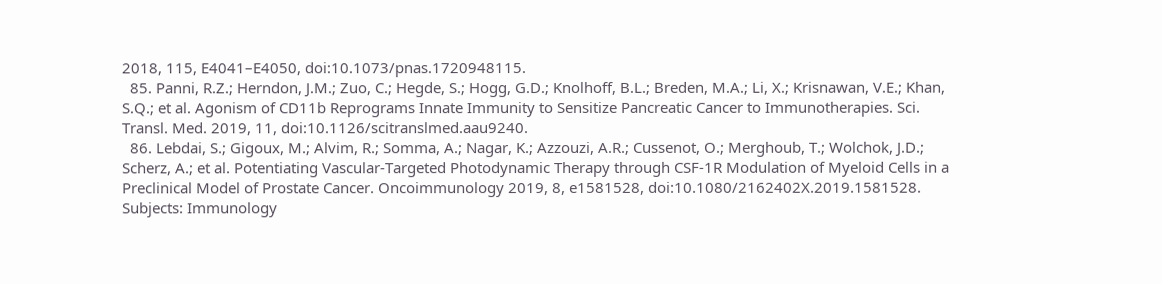2018, 115, E4041–E4050, doi:10.1073/pnas.1720948115.
  85. Panni, R.Z.; Herndon, J.M.; Zuo, C.; Hegde, S.; Hogg, G.D.; Knolhoff, B.L.; Breden, M.A.; Li, X.; Krisnawan, V.E.; Khan, S.Q.; et al. Agonism of CD11b Reprograms Innate Immunity to Sensitize Pancreatic Cancer to Immunotherapies. Sci. Transl. Med. 2019, 11, doi:10.1126/scitranslmed.aau9240.
  86. Lebdai, S.; Gigoux, M.; Alvim, R.; Somma, A.; Nagar, K.; Azzouzi, A.R.; Cussenot, O.; Merghoub, T.; Wolchok, J.D.; Scherz, A.; et al. Potentiating Vascular-Targeted Photodynamic Therapy through CSF-1R Modulation of Myeloid Cells in a Preclinical Model of Prostate Cancer. Oncoimmunology 2019, 8, e1581528, doi:10.1080/2162402X.2019.1581528.
Subjects: Immunology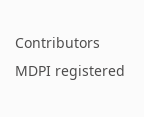Contributors MDPI registered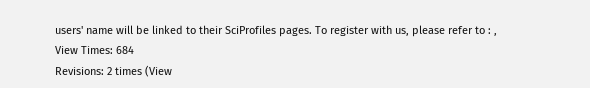users' name will be linked to their SciProfiles pages. To register with us, please refer to : ,
View Times: 684
Revisions: 2 times (View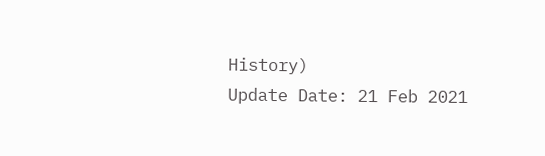History)
Update Date: 21 Feb 2021